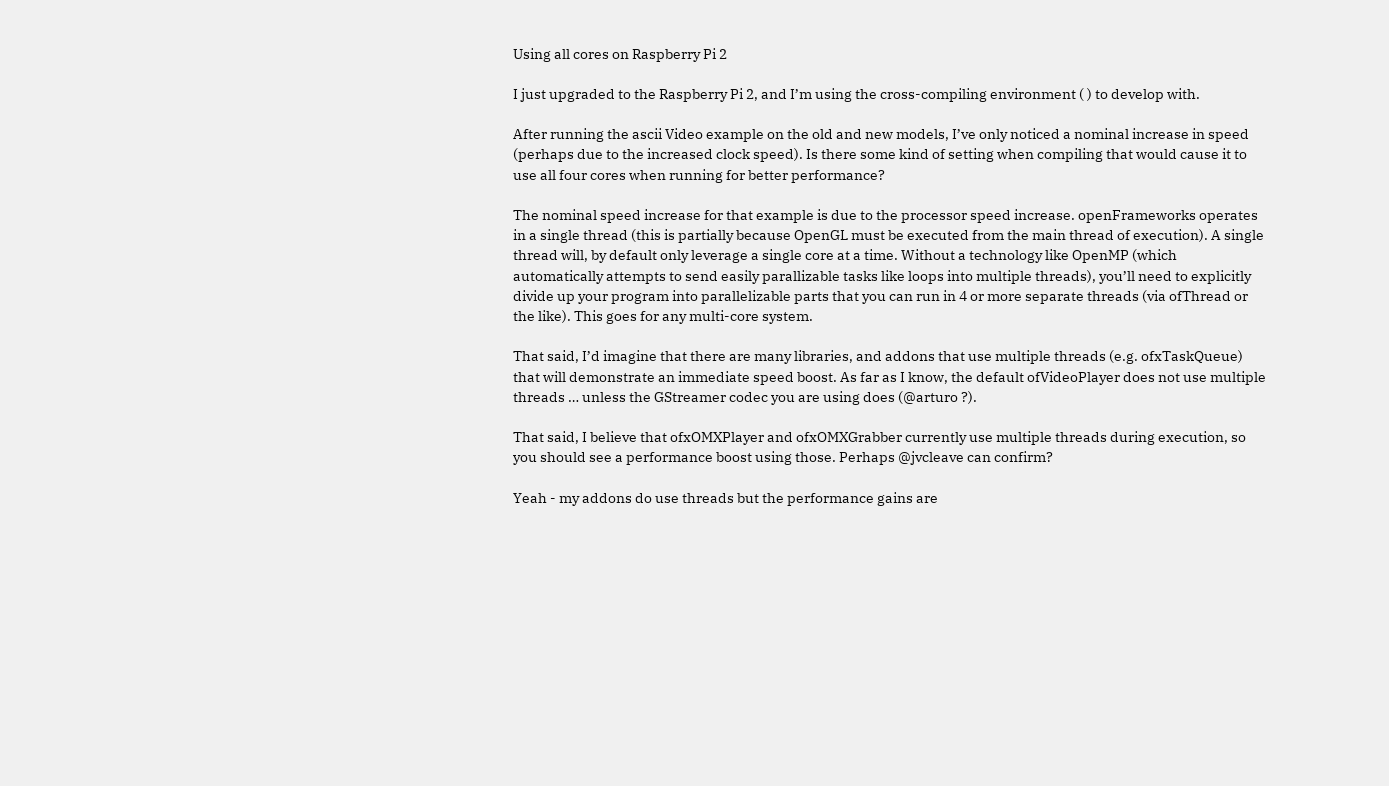Using all cores on Raspberry Pi 2

I just upgraded to the Raspberry Pi 2, and I’m using the cross-compiling environment ( ) to develop with.

After running the ascii Video example on the old and new models, I’ve only noticed a nominal increase in speed (perhaps due to the increased clock speed). Is there some kind of setting when compiling that would cause it to use all four cores when running for better performance?

The nominal speed increase for that example is due to the processor speed increase. openFrameworks operates in a single thread (this is partially because OpenGL must be executed from the main thread of execution). A single thread will, by default only leverage a single core at a time. Without a technology like OpenMP (which automatically attempts to send easily parallizable tasks like loops into multiple threads), you’ll need to explicitly divide up your program into parallelizable parts that you can run in 4 or more separate threads (via ofThread or the like). This goes for any multi-core system.

That said, I’d imagine that there are many libraries, and addons that use multiple threads (e.g. ofxTaskQueue) that will demonstrate an immediate speed boost. As far as I know, the default ofVideoPlayer does not use multiple threads … unless the GStreamer codec you are using does (@arturo ?).

That said, I believe that ofxOMXPlayer and ofxOMXGrabber currently use multiple threads during execution, so you should see a performance boost using those. Perhaps @jvcleave can confirm?

Yeah - my addons do use threads but the performance gains are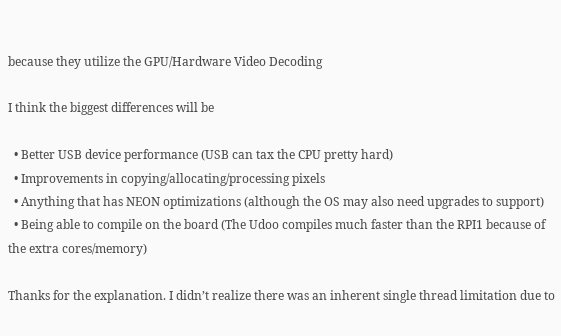because they utilize the GPU/Hardware Video Decoding

I think the biggest differences will be

  • Better USB device performance (USB can tax the CPU pretty hard)
  • Improvements in copying/allocating/processing pixels
  • Anything that has NEON optimizations (although the OS may also need upgrades to support)
  • Being able to compile on the board (The Udoo compiles much faster than the RPI1 because of the extra cores/memory)

Thanks for the explanation. I didn’t realize there was an inherent single thread limitation due to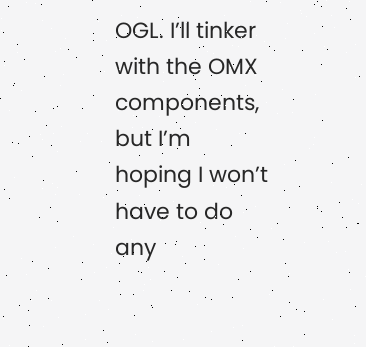OGL. I’ll tinker with the OMX components, but I’m hoping I won’t have to do any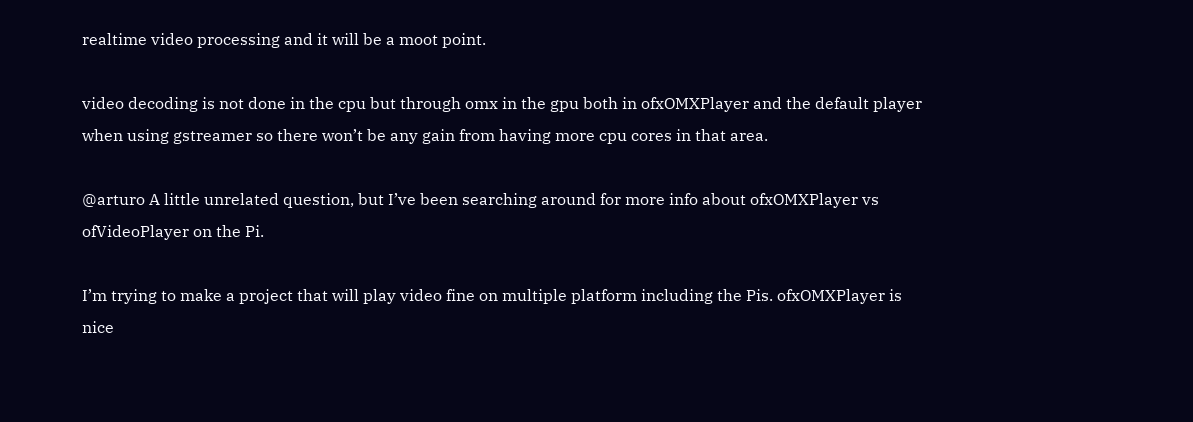realtime video processing and it will be a moot point.

video decoding is not done in the cpu but through omx in the gpu both in ofxOMXPlayer and the default player when using gstreamer so there won’t be any gain from having more cpu cores in that area.

@arturo A little unrelated question, but I’ve been searching around for more info about ofxOMXPlayer vs ofVideoPlayer on the Pi.

I’m trying to make a project that will play video fine on multiple platform including the Pis. ofxOMXPlayer is nice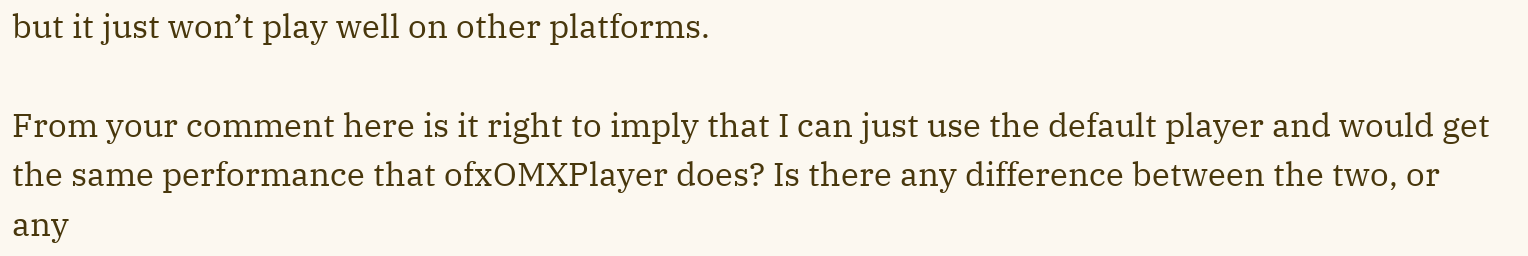but it just won’t play well on other platforms.

From your comment here is it right to imply that I can just use the default player and would get the same performance that ofxOMXPlayer does? Is there any difference between the two, or any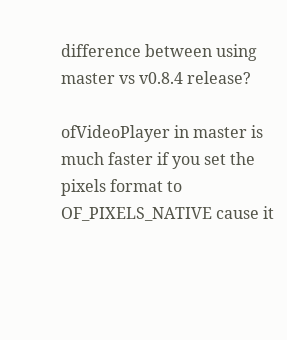difference between using master vs v0.8.4 release?

ofVideoPlayer in master is much faster if you set the pixels format to
OF_PIXELS_NATIVE cause it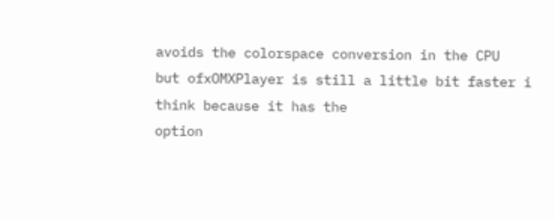avoids the colorspace conversion in the CPU
but ofxOMXPlayer is still a little bit faster i think because it has the
option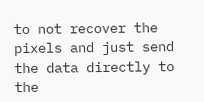to not recover the pixels and just send the data directly to the